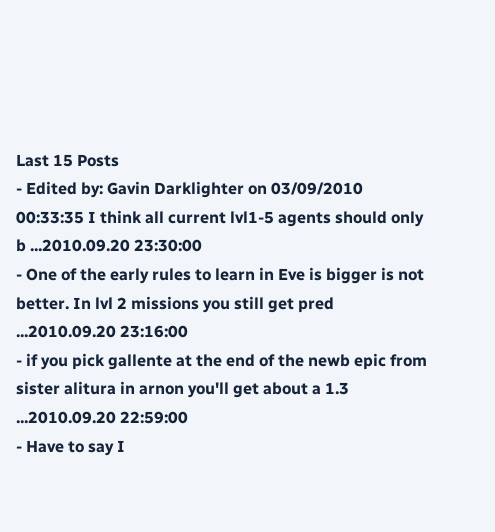Last 15 Posts
- Edited by: Gavin Darklighter on 03/09/2010 00:33:35 I think all current lvl1-5 agents should only b ...2010.09.20 23:30:00
- One of the early rules to learn in Eve is bigger is not better. In lvl 2 missions you still get pred ...2010.09.20 23:16:00
- if you pick gallente at the end of the newb epic from sister alitura in arnon you'll get about a 1.3 ...2010.09.20 22:59:00
- Have to say I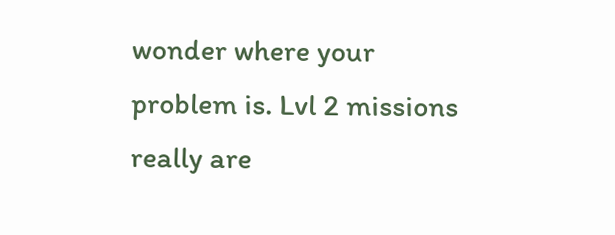wonder where your problem is. Lvl 2 missions really are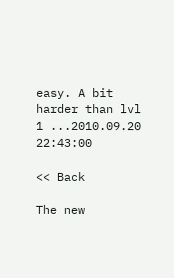easy. A bit harder than lvl 1 ...2010.09.20 22:43:00

<< Back

The new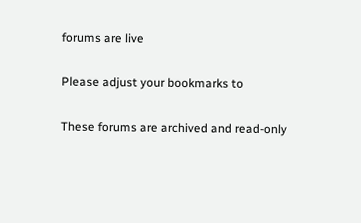forums are live

Please adjust your bookmarks to

These forums are archived and read-only